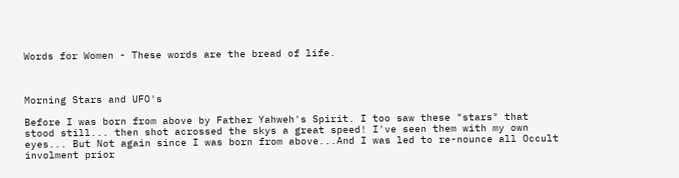Words for Women - These words are the bread of life.



Morning Stars and UFO's

Before I was born from above by Father Yahweh's Spirit. I too saw these "stars" that stood still... then shot acrossed the skys a great speed! I've seen them with my own eyes... But Not again since I was born from above...And I was led to re-nounce all Occult involment prior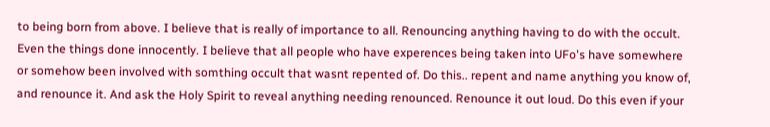to being born from above. I believe that is really of importance to all. Renouncing anything having to do with the occult. Even the things done innocently. I believe that all people who have experences being taken into UFo's have somewhere or somehow been involved with somthing occult that wasnt repented of. Do this.. repent and name anything you know of, and renounce it. And ask the Holy Spirit to reveal anything needing renounced. Renounce it out loud. Do this even if your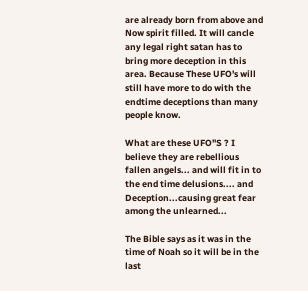are already born from above and Now spirit filled. It will cancle any legal right satan has to bring more deception in this area. Because These UFO's will still have more to do with the endtime deceptions than many people know.

What are these UFO"S ? I believe they are rebellious fallen angels... and will fit in to the end time delusions.... and Deception...causing great fear among the unlearned...

The Bible says as it was in the time of Noah so it will be in the last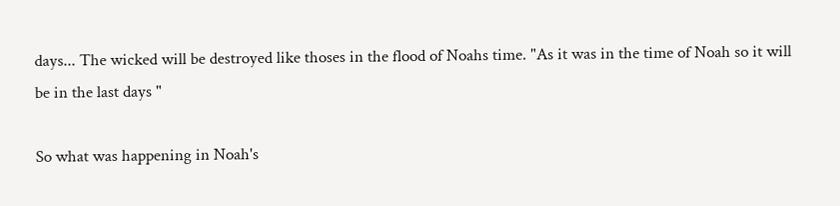days... The wicked will be destroyed like thoses in the flood of Noahs time. "As it was in the time of Noah so it will be in the last days "

So what was happening in Noah's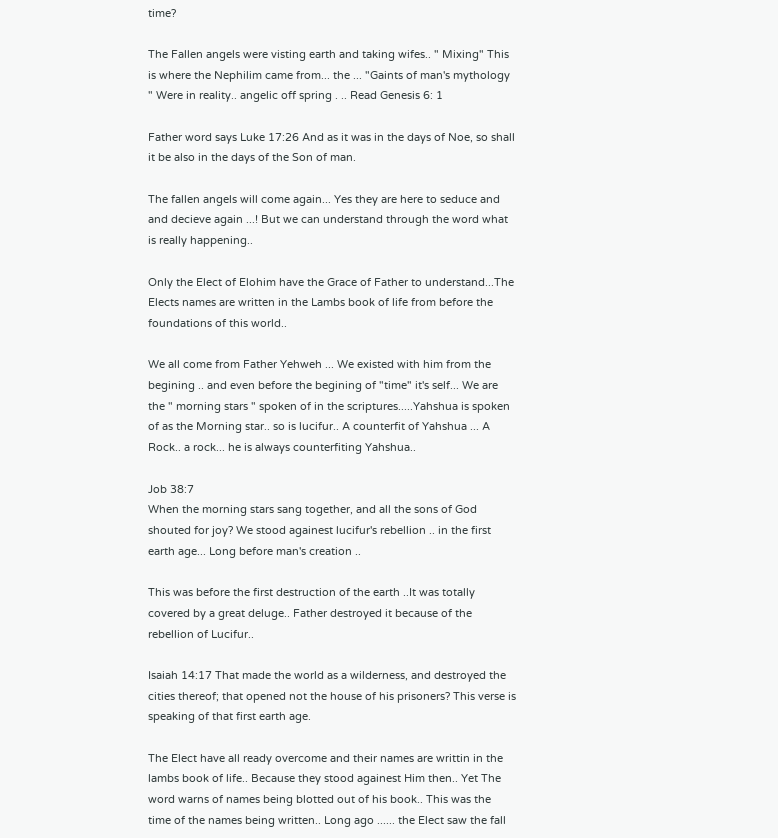time?

The Fallen angels were visting earth and taking wifes.. " Mixing" This is where the Nephilim came from... the ... "Gaints of man's mythology " Were in reality.. angelic off spring . .. Read Genesis 6: 1

Father word says Luke 17:26 And as it was in the days of Noe, so shall it be also in the days of the Son of man.

The fallen angels will come again... Yes they are here to seduce and and decieve again ...! But we can understand through the word what is really happening..

Only the Elect of Elohim have the Grace of Father to understand...The Elects names are written in the Lambs book of life from before the foundations of this world..

We all come from Father Yehweh ... We existed with him from the begining .. and even before the begining of "time" it's self... We are the " morning stars " spoken of in the scriptures.....Yahshua is spoken of as the Morning star.. so is lucifur.. A counterfit of Yahshua ... A Rock.. a rock... he is always counterfiting Yahshua..

Job 38:7
When the morning stars sang together, and all the sons of God shouted for joy? We stood againest lucifur's rebellion .. in the first earth age... Long before man's creation ..

This was before the first destruction of the earth ..It was totally covered by a great deluge.. Father destroyed it because of the rebellion of Lucifur..

Isaiah 14:17 That made the world as a wilderness, and destroyed the cities thereof; that opened not the house of his prisoners? This verse is speaking of that first earth age.

The Elect have all ready overcome and their names are writtin in the lambs book of life.. Because they stood againest Him then.. Yet The word warns of names being blotted out of his book.. This was the time of the names being written.. Long ago ...... the Elect saw the fall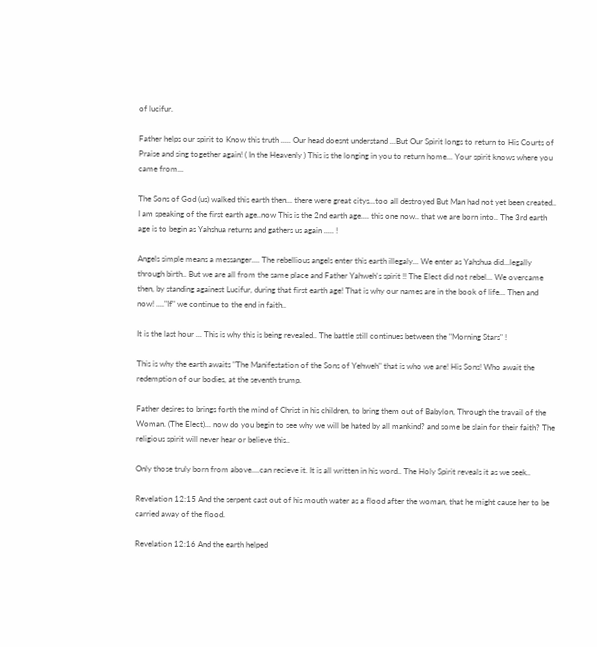of lucifur.

Father helps our spirit to Know this truth ..... Our head doesnt understand ...But Our Spirit longs to return to His Courts of Praise and sing together again! ( In the Heavenly ) This is the longing in you to return home... Your spirit knows where you came from...

The Sons of God (us) walked this earth then... there were great citys...too all destroyed But Man had not yet been created.. I am speaking of the first earth age..now This is the 2nd earth age.... this one now.. that we are born into.. The 3rd earth age is to begin as Yahshua returns and gathers us again ..... !

Angels simple means a messanger.... The rebellious angels enter this earth illegaly... We enter as Yahshua did...legally through birth.. But we are all from the same place and Father Yahweh's spirit !! The Elect did not rebel... We overcame then, by standing againest Lucifur, during that first earth age! That is why our names are in the book of life... Then and now! ...."If" we continue to the end in faith..

It is the last hour ... This is why this is being revealed.. The battle still continues between the "Morning Stars" !

This is why the earth awaits "The Manifestation of the Sons of Yehweh" that is who we are! His Sons! Who await the redemption of our bodies, at the seventh trump.

Father desires to brings forth the mind of Christ in his children, to bring them out of Babylon, Through the travail of the Woman. (The Elect)... now do you begin to see why we will be hated by all mankind? and some be slain for their faith? The religious spirit will never hear or believe this..

Only those truly born from above....can recieve it. It is all written in his word.. The Holy Spirit reveals it as we seek..

Revelation 12:15 And the serpent cast out of his mouth water as a flood after the woman, that he might cause her to be carried away of the flood.

Revelation 12:16 And the earth helped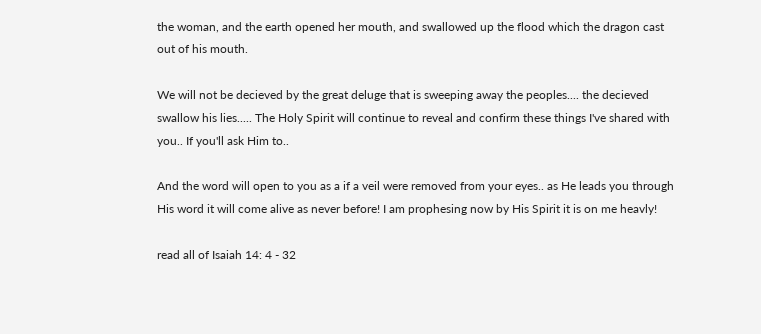the woman, and the earth opened her mouth, and swallowed up the flood which the dragon cast out of his mouth.

We will not be decieved by the great deluge that is sweeping away the peoples.... the decieved swallow his lies..... The Holy Spirit will continue to reveal and confirm these things I've shared with you.. If you'll ask Him to..

And the word will open to you as a if a veil were removed from your eyes.. as He leads you through His word it will come alive as never before! I am prophesing now by His Spirit it is on me heavly!

read all of Isaiah 14: 4 - 32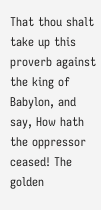That thou shalt take up this proverb against the king of Babylon, and say, How hath the oppressor ceased! The golden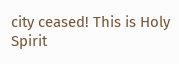city ceased! This is Holy Spirit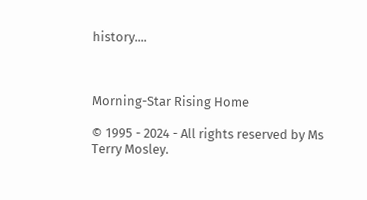history....



Morning-Star Rising Home

© 1995 - 2024 - All rights reserved by Ms Terry Mosley.